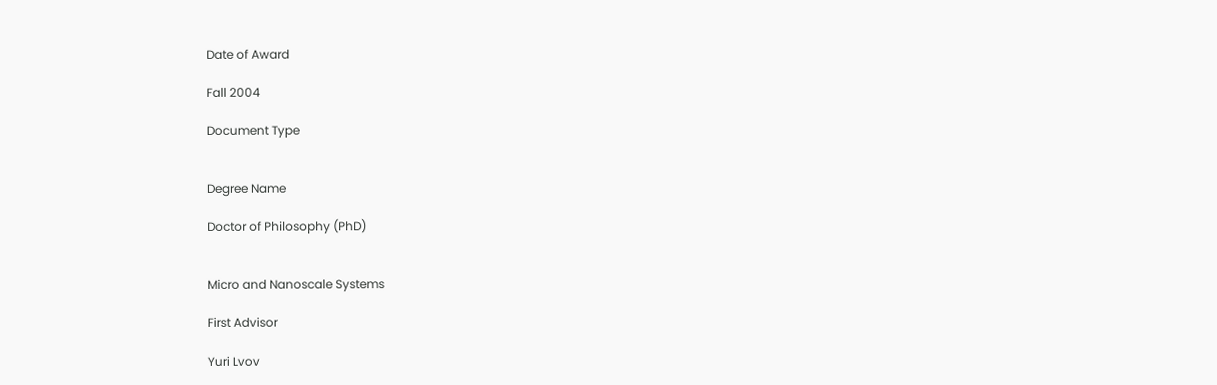Date of Award

Fall 2004

Document Type


Degree Name

Doctor of Philosophy (PhD)


Micro and Nanoscale Systems

First Advisor

Yuri Lvov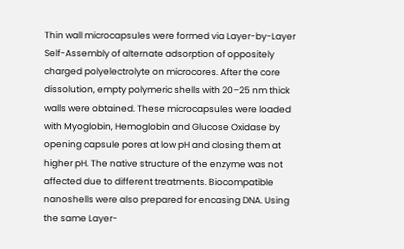Thin wall microcapsules were formed via Layer-by-Layer Self-Assembly of alternate adsorption of oppositely charged polyelectrolyte on microcores. After the core dissolution, empty polymeric shells with 20–25 nm thick walls were obtained. These microcapsules were loaded with Myoglobin, Hemoglobin and Glucose Oxidase by opening capsule pores at low pH and closing them at higher pH. The native structure of the enzyme was not affected due to different treatments. Biocompatible nanoshells were also prepared for encasing DNA. Using the same Layer-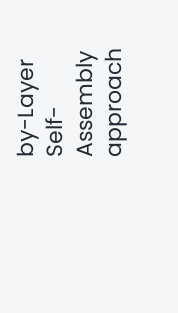by-Layer Self-Assembly approach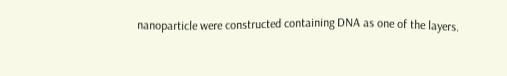nanoparticle were constructed containing DNA as one of the layers.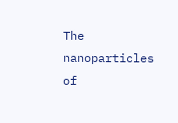The nanoparticles of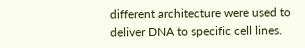different architecture were used to deliver DNA to specific cell lines.